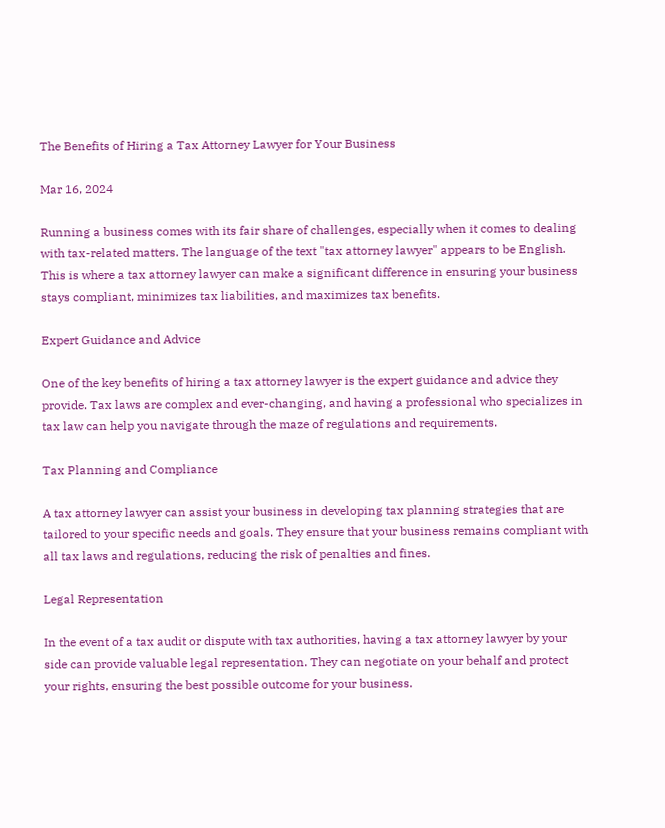The Benefits of Hiring a Tax Attorney Lawyer for Your Business

Mar 16, 2024

Running a business comes with its fair share of challenges, especially when it comes to dealing with tax-related matters. The language of the text "tax attorney lawyer" appears to be English. This is where a tax attorney lawyer can make a significant difference in ensuring your business stays compliant, minimizes tax liabilities, and maximizes tax benefits.

Expert Guidance and Advice

One of the key benefits of hiring a tax attorney lawyer is the expert guidance and advice they provide. Tax laws are complex and ever-changing, and having a professional who specializes in tax law can help you navigate through the maze of regulations and requirements.

Tax Planning and Compliance

A tax attorney lawyer can assist your business in developing tax planning strategies that are tailored to your specific needs and goals. They ensure that your business remains compliant with all tax laws and regulations, reducing the risk of penalties and fines.

Legal Representation

In the event of a tax audit or dispute with tax authorities, having a tax attorney lawyer by your side can provide valuable legal representation. They can negotiate on your behalf and protect your rights, ensuring the best possible outcome for your business.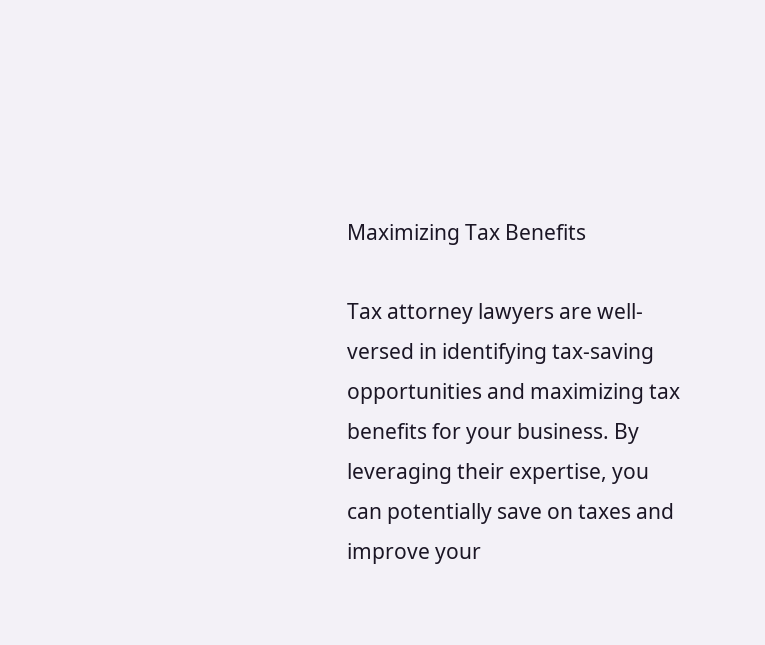Maximizing Tax Benefits

Tax attorney lawyers are well-versed in identifying tax-saving opportunities and maximizing tax benefits for your business. By leveraging their expertise, you can potentially save on taxes and improve your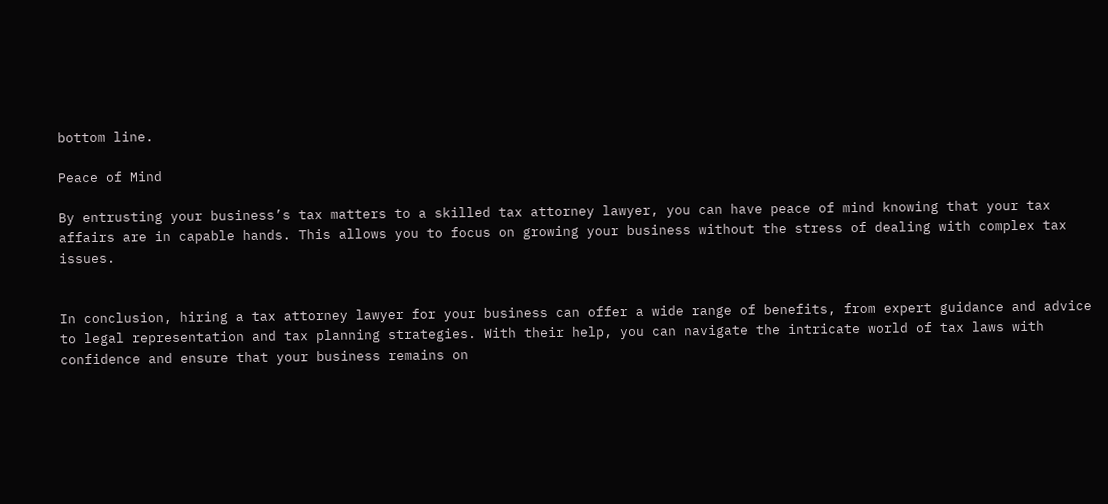bottom line.

Peace of Mind

By entrusting your business’s tax matters to a skilled tax attorney lawyer, you can have peace of mind knowing that your tax affairs are in capable hands. This allows you to focus on growing your business without the stress of dealing with complex tax issues.


In conclusion, hiring a tax attorney lawyer for your business can offer a wide range of benefits, from expert guidance and advice to legal representation and tax planning strategies. With their help, you can navigate the intricate world of tax laws with confidence and ensure that your business remains on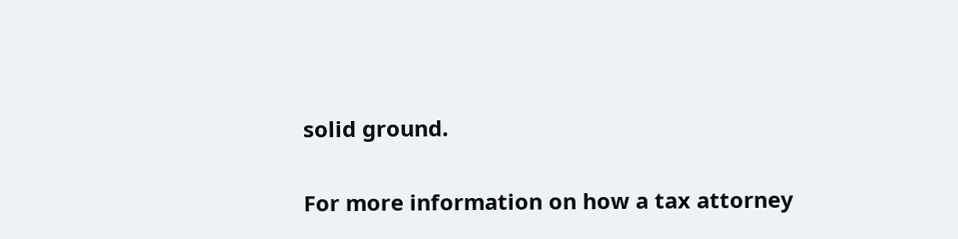solid ground.

For more information on how a tax attorney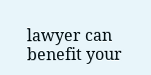lawyer can benefit your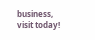business, visit today!